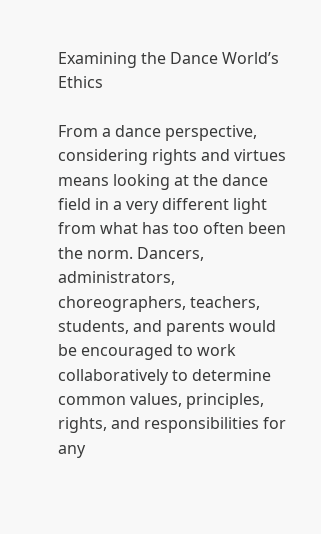Examining the Dance World’s Ethics

From a dance perspective, considering rights and virtues means looking at the dance field in a very different light from what has too often been the norm. Dancers, administrators, choreographers, teachers, students, and parents would be encouraged to work collaboratively to determine common values, principles, rights, and responsibilities for any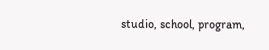studio, school, program,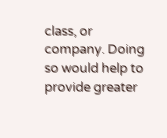class, or company. Doing so would help to provide greater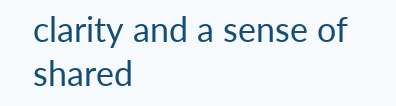clarity and a sense of shared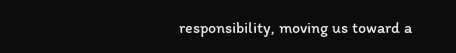responsibility, moving us toward a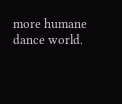more humane dance world.